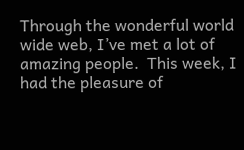Through the wonderful world wide web, I’ve met a lot of amazing people.  This week, I had the pleasure of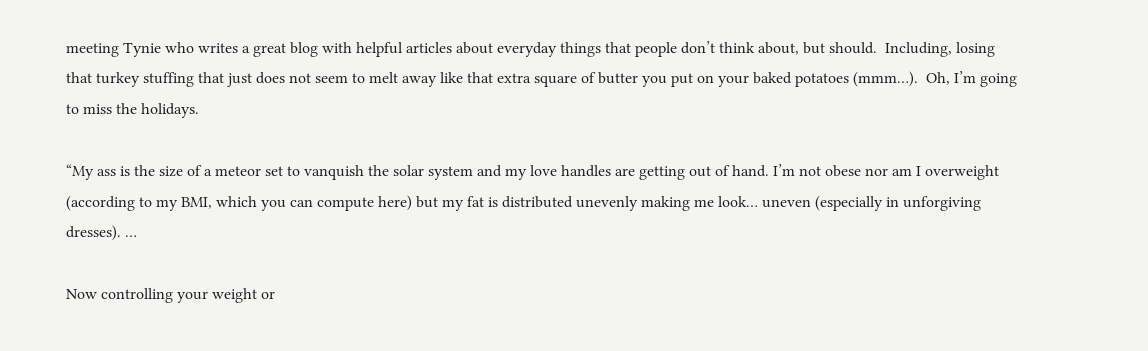meeting Tynie who writes a great blog with helpful articles about everyday things that people don’t think about, but should.  Including, losing that turkey stuffing that just does not seem to melt away like that extra square of butter you put on your baked potatoes (mmm…).  Oh, I’m going to miss the holidays.

“My ass is the size of a meteor set to vanquish the solar system and my love handles are getting out of hand. I’m not obese nor am I overweight (according to my BMI, which you can compute here) but my fat is distributed unevenly making me look… uneven (especially in unforgiving dresses). …

Now controlling your weight or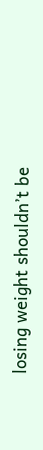losing weight shouldn’t be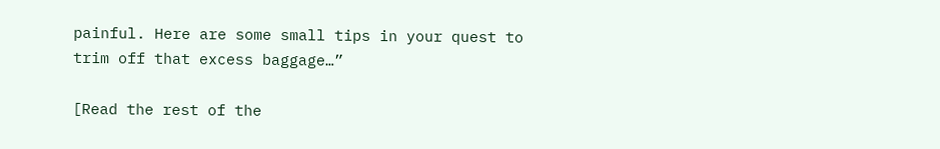painful. Here are some small tips in your quest to trim off that excess baggage…”

[Read the rest of the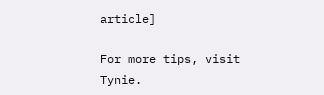article]

For more tips, visit Tynie.